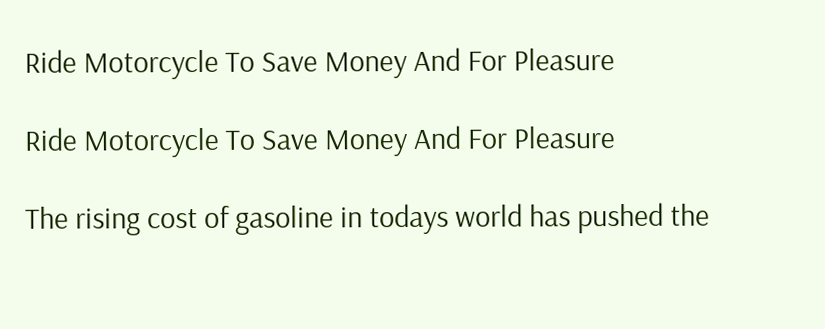Ride Motorcycle To Save Money And For Pleasure

Ride Motorcycle To Save Money And For Pleasure

The rising cost of gasoline in todays world has pushed the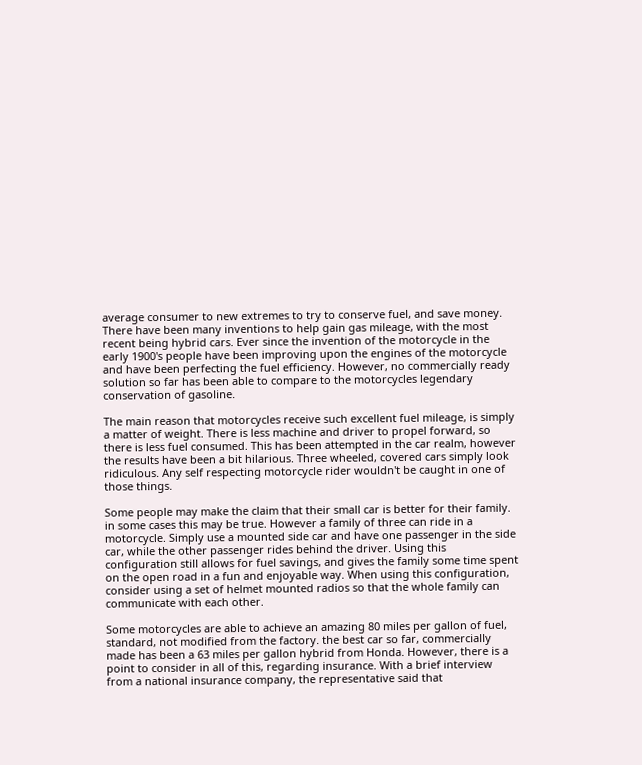average consumer to new extremes to try to conserve fuel, and save money. There have been many inventions to help gain gas mileage, with the most recent being hybrid cars. Ever since the invention of the motorcycle in the early 1900's people have been improving upon the engines of the motorcycle and have been perfecting the fuel efficiency. However, no commercially ready solution so far has been able to compare to the motorcycles legendary conservation of gasoline.

The main reason that motorcycles receive such excellent fuel mileage, is simply a matter of weight. There is less machine and driver to propel forward, so there is less fuel consumed. This has been attempted in the car realm, however the results have been a bit hilarious. Three wheeled, covered cars simply look ridiculous. Any self respecting motorcycle rider wouldn't be caught in one of those things.

Some people may make the claim that their small car is better for their family. in some cases this may be true. However a family of three can ride in a motorcycle. Simply use a mounted side car and have one passenger in the side car, while the other passenger rides behind the driver. Using this configuration still allows for fuel savings, and gives the family some time spent on the open road in a fun and enjoyable way. When using this configuration, consider using a set of helmet mounted radios so that the whole family can communicate with each other.

Some motorcycles are able to achieve an amazing 80 miles per gallon of fuel, standard, not modified from the factory. the best car so far, commercially made has been a 63 miles per gallon hybrid from Honda. However, there is a point to consider in all of this, regarding insurance. With a brief interview from a national insurance company, the representative said that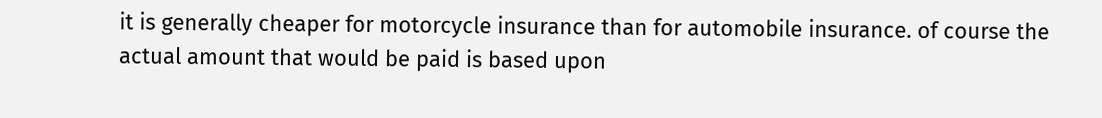it is generally cheaper for motorcycle insurance than for automobile insurance. of course the actual amount that would be paid is based upon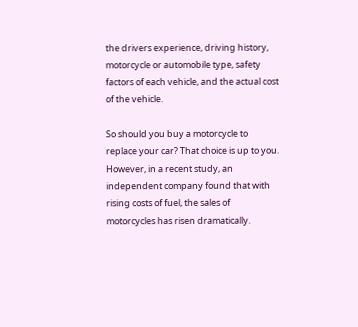the drivers experience, driving history, motorcycle or automobile type, safety factors of each vehicle, and the actual cost of the vehicle.

So should you buy a motorcycle to replace your car? That choice is up to you. However, in a recent study, an independent company found that with rising costs of fuel, the sales of motorcycles has risen dramatically.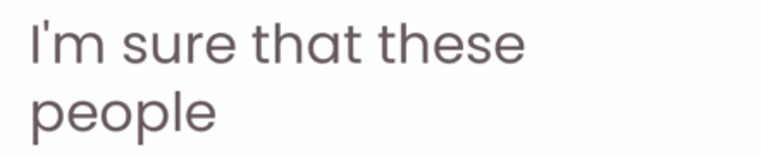I'm sure that these people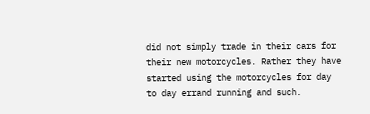did not simply trade in their cars for their new motorcycles. Rather they have started using the motorcycles for day to day errand running and such.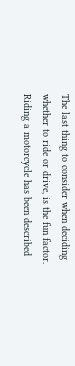The last thing to consider when deciding whether to ride or drive, is the fun factor. Riding a motorcycle has been described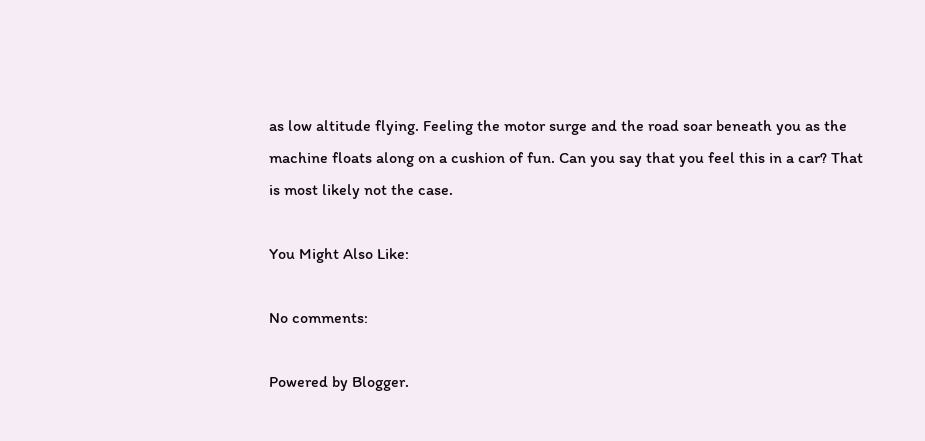as low altitude flying. Feeling the motor surge and the road soar beneath you as the machine floats along on a cushion of fun. Can you say that you feel this in a car? That is most likely not the case.

You Might Also Like:

No comments:

Powered by Blogger.